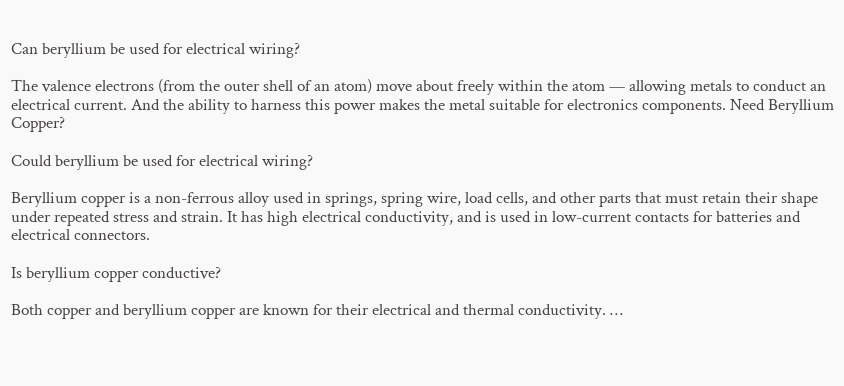Can beryllium be used for electrical wiring?

The valence electrons (from the outer shell of an atom) move about freely within the atom — allowing metals to conduct an electrical current. And the ability to harness this power makes the metal suitable for electronics components. Need Beryllium Copper?

Could beryllium be used for electrical wiring?

Beryllium copper is a non-ferrous alloy used in springs, spring wire, load cells, and other parts that must retain their shape under repeated stress and strain. It has high electrical conductivity, and is used in low-current contacts for batteries and electrical connectors.

Is beryllium copper conductive?

Both copper and beryllium copper are known for their electrical and thermal conductivity. …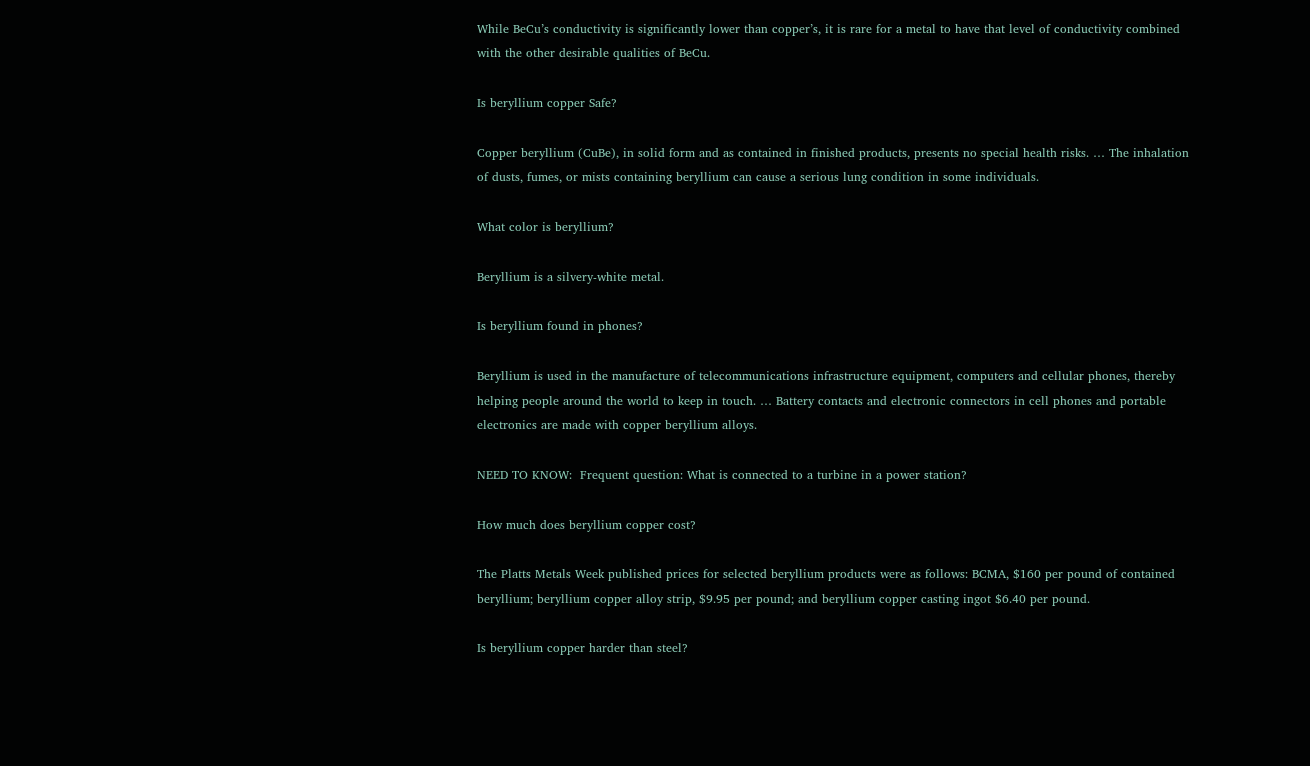While BeCu’s conductivity is significantly lower than copper’s, it is rare for a metal to have that level of conductivity combined with the other desirable qualities of BeCu.

Is beryllium copper Safe?

Copper beryllium (CuBe), in solid form and as contained in finished products, presents no special health risks. … The inhalation of dusts, fumes, or mists containing beryllium can cause a serious lung condition in some individuals.

What color is beryllium?

Beryllium is a silvery-white metal.

Is beryllium found in phones?

Beryllium is used in the manufacture of telecommunications infrastructure equipment, computers and cellular phones, thereby helping people around the world to keep in touch. … Battery contacts and electronic connectors in cell phones and portable electronics are made with copper beryllium alloys.

NEED TO KNOW:  Frequent question: What is connected to a turbine in a power station?

How much does beryllium copper cost?

The Platts Metals Week published prices for selected beryllium products were as follows: BCMA, $160 per pound of contained beryllium; beryllium copper alloy strip, $9.95 per pound; and beryllium copper casting ingot $6.40 per pound.

Is beryllium copper harder than steel?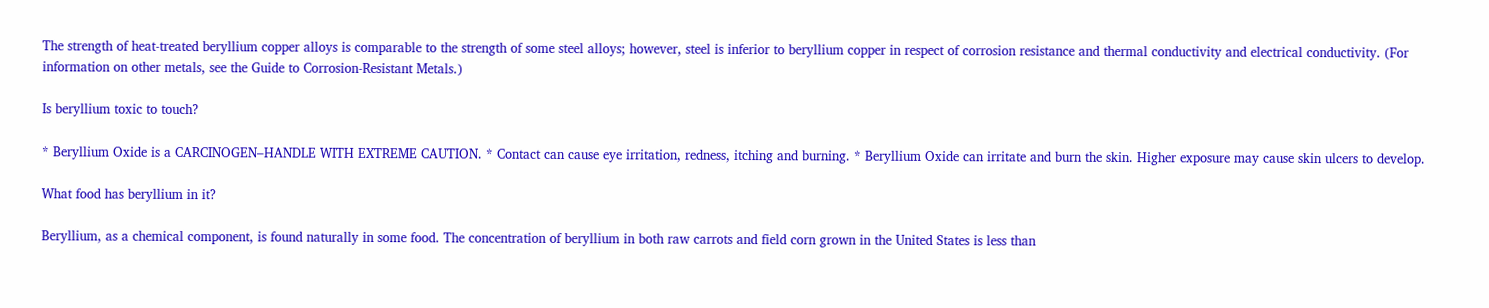The strength of heat-treated beryllium copper alloys is comparable to the strength of some steel alloys; however, steel is inferior to beryllium copper in respect of corrosion resistance and thermal conductivity and electrical conductivity. (For information on other metals, see the Guide to Corrosion-Resistant Metals.)

Is beryllium toxic to touch?

* Beryllium Oxide is a CARCINOGEN–HANDLE WITH EXTREME CAUTION. * Contact can cause eye irritation, redness, itching and burning. * Beryllium Oxide can irritate and burn the skin. Higher exposure may cause skin ulcers to develop.

What food has beryllium in it?

Beryllium, as a chemical component, is found naturally in some food. The concentration of beryllium in both raw carrots and field corn grown in the United States is less than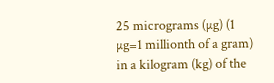25 micrograms (µg) (1 µg=1 millionth of a gram) in a kilogram (kg) of the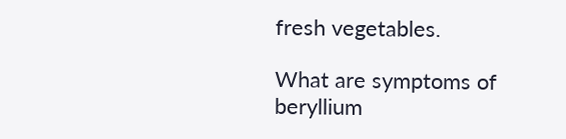fresh vegetables.

What are symptoms of beryllium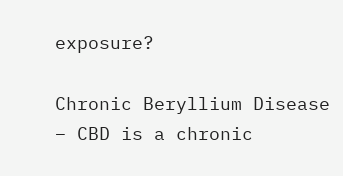exposure?

Chronic Beryllium Disease – CBD is a chronic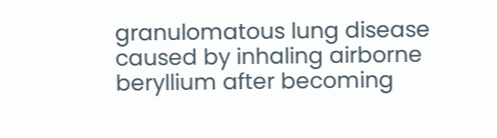granulomatous lung disease caused by inhaling airborne beryllium after becoming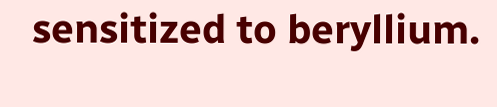sensitized to beryllium.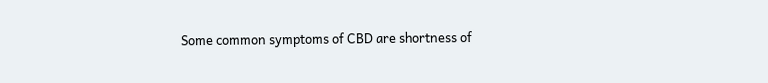Some common symptoms of CBD are shortness of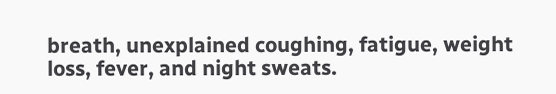breath, unexplained coughing, fatigue, weight loss, fever, and night sweats.